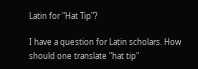Latin for "Hat Tip"?

I have a question for Latin scholars. How should one translate "hat tip"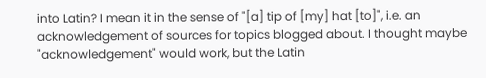into Latin? I mean it in the sense of "[a] tip of [my] hat [to]", i.e. an acknowledgement of sources for topics blogged about. I thought maybe "acknowledgement" would work, but the Latin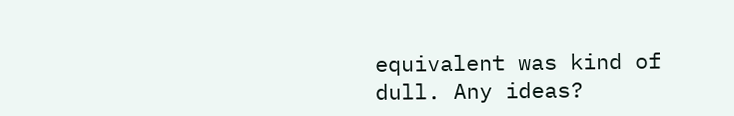equivalent was kind of dull. Any ideas?